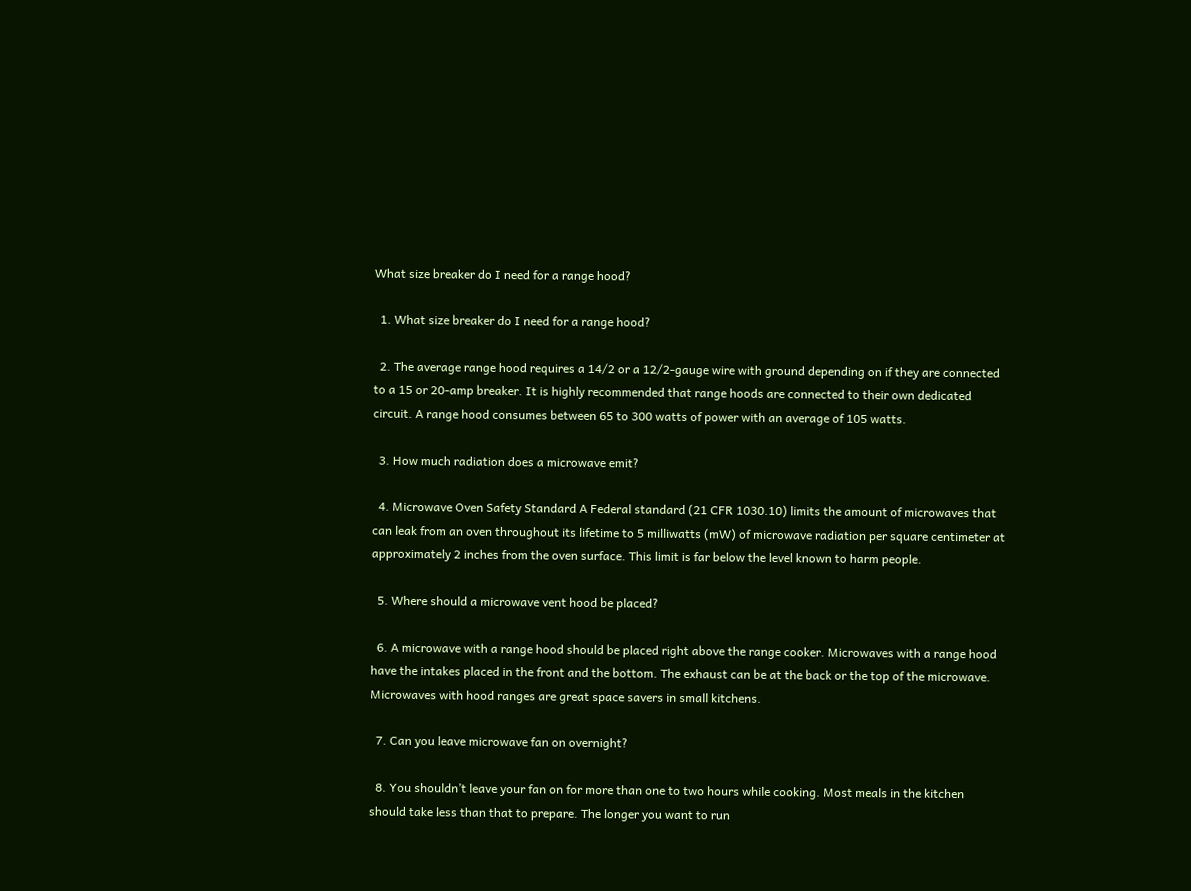What size breaker do I need for a range hood?

  1. What size breaker do I need for a range hood?

  2. The average range hood requires a 14/2 or a 12/2-gauge wire with ground depending on if they are connected to a 15 or 20-amp breaker. It is highly recommended that range hoods are connected to their own dedicated circuit. A range hood consumes between 65 to 300 watts of power with an average of 105 watts.

  3. How much radiation does a microwave emit?

  4. Microwave Oven Safety Standard A Federal standard (21 CFR 1030.10) limits the amount of microwaves that can leak from an oven throughout its lifetime to 5 milliwatts (mW) of microwave radiation per square centimeter at approximately 2 inches from the oven surface. This limit is far below the level known to harm people.

  5. Where should a microwave vent hood be placed?

  6. A microwave with a range hood should be placed right above the range cooker. Microwaves with a range hood have the intakes placed in the front and the bottom. The exhaust can be at the back or the top of the microwave. Microwaves with hood ranges are great space savers in small kitchens.

  7. Can you leave microwave fan on overnight?

  8. You shouldn’t leave your fan on for more than one to two hours while cooking. Most meals in the kitchen should take less than that to prepare. The longer you want to run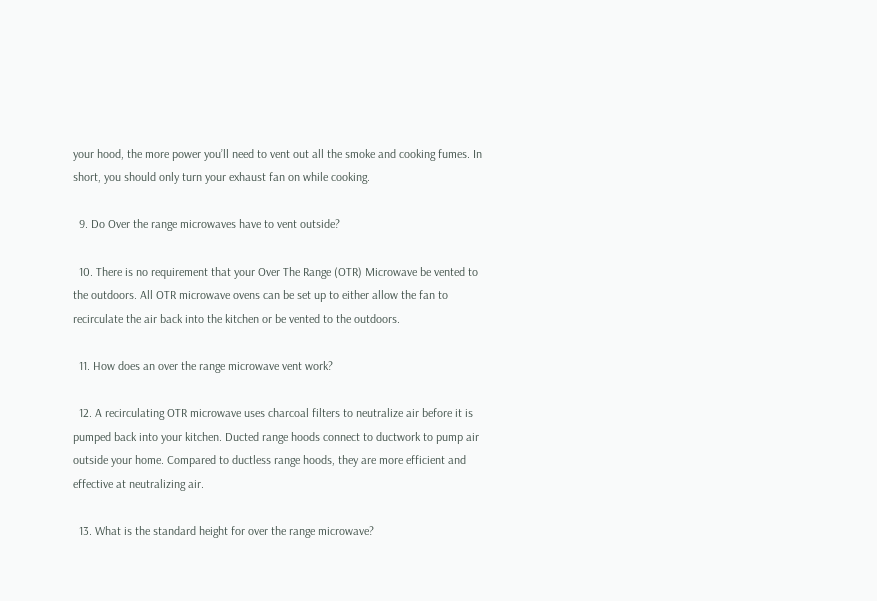your hood, the more power you’ll need to vent out all the smoke and cooking fumes. In short, you should only turn your exhaust fan on while cooking.

  9. Do Over the range microwaves have to vent outside?

  10. There is no requirement that your Over The Range (OTR) Microwave be vented to the outdoors. All OTR microwave ovens can be set up to either allow the fan to recirculate the air back into the kitchen or be vented to the outdoors.

  11. How does an over the range microwave vent work?

  12. A recirculating OTR microwave uses charcoal filters to neutralize air before it is pumped back into your kitchen. Ducted range hoods connect to ductwork to pump air outside your home. Compared to ductless range hoods, they are more efficient and effective at neutralizing air.

  13. What is the standard height for over the range microwave?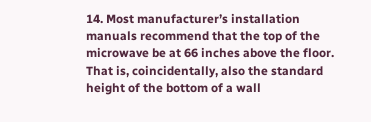14. Most manufacturer’s installation manuals recommend that the top of the microwave be at 66 inches above the floor. That is, coincidentally, also the standard height of the bottom of a wall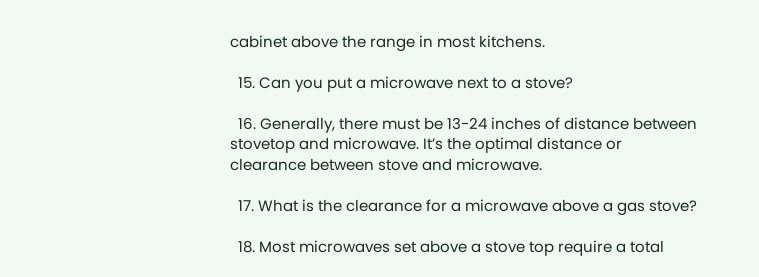cabinet above the range in most kitchens.

  15. Can you put a microwave next to a stove?

  16. Generally, there must be 13-24 inches of distance between stovetop and microwave. It’s the optimal distance or clearance between stove and microwave.

  17. What is the clearance for a microwave above a gas stove?

  18. Most microwaves set above a stove top require a total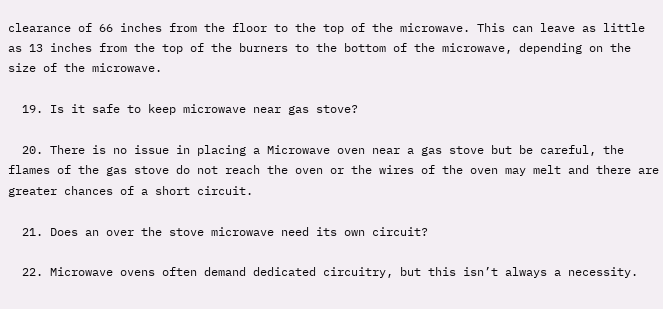clearance of 66 inches from the floor to the top of the microwave. This can leave as little as 13 inches from the top of the burners to the bottom of the microwave, depending on the size of the microwave.

  19. Is it safe to keep microwave near gas stove?

  20. There is no issue in placing a Microwave oven near a gas stove but be careful, the flames of the gas stove do not reach the oven or the wires of the oven may melt and there are greater chances of a short circuit.

  21. Does an over the stove microwave need its own circuit?

  22. Microwave ovens often demand dedicated circuitry, but this isn’t always a necessity.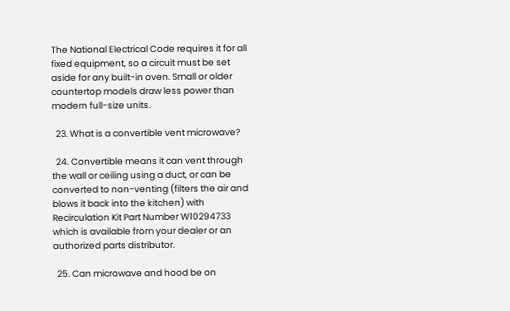The National Electrical Code requires it for all fixed equipment, so a circuit must be set aside for any built-in oven. Small or older countertop models draw less power than modern full-size units.

  23. What is a convertible vent microwave?

  24. Convertible means it can vent through the wall or ceiling using a duct, or can be converted to non-venting (filters the air and blows it back into the kitchen) with Recirculation Kit Part Number W10294733 which is available from your dealer or an authorized parts distributor.

  25. Can microwave and hood be on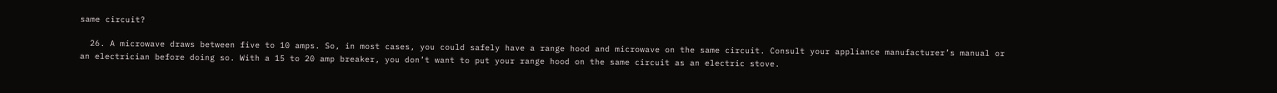same circuit?

  26. A microwave draws between five to 10 amps. So, in most cases, you could safely have a range hood and microwave on the same circuit. Consult your appliance manufacturer’s manual or an electrician before doing so. With a 15 to 20 amp breaker, you don’t want to put your range hood on the same circuit as an electric stove.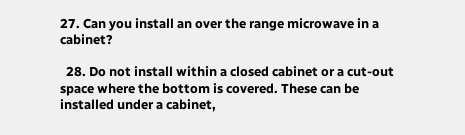27. Can you install an over the range microwave in a cabinet?

  28. Do not install within a closed cabinet or a cut-out space where the bottom is covered. These can be installed under a cabinet,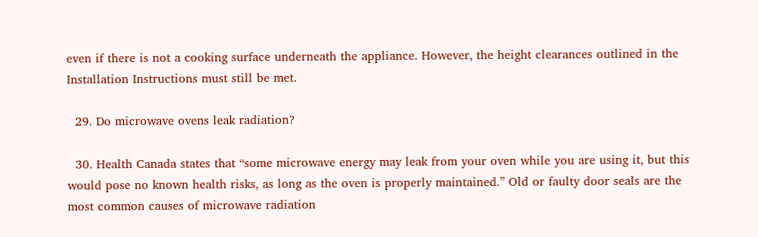even if there is not a cooking surface underneath the appliance. However, the height clearances outlined in the Installation Instructions must still be met.

  29. Do microwave ovens leak radiation?

  30. Health Canada states that “some microwave energy may leak from your oven while you are using it, but this would pose no known health risks, as long as the oven is properly maintained.” Old or faulty door seals are the most common causes of microwave radiation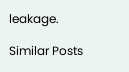leakage.

Similar Posts